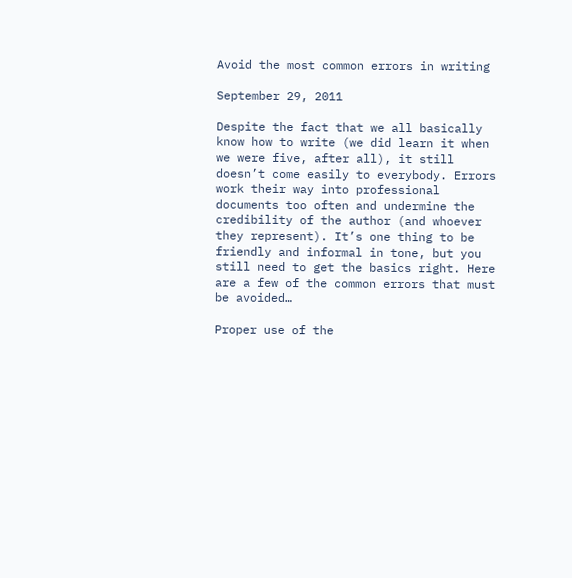Avoid the most common errors in writing

September 29, 2011

Despite the fact that we all basically know how to write (we did learn it when we were five, after all), it still doesn’t come easily to everybody. Errors work their way into professional documents too often and undermine the credibility of the author (and whoever they represent). It’s one thing to be friendly and informal in tone, but you still need to get the basics right. Here are a few of the common errors that must be avoided…

Proper use of the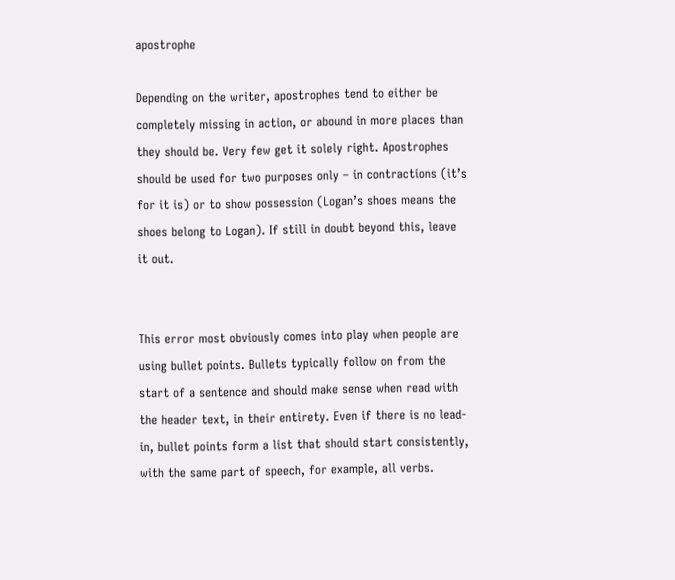apostrophe

Depending on the writer, apostrophes tend to either be completely missing in action, or abound in more places than they should be. Very few get it solely right. Apostrophes should be used for two purposes only – in contractions (it’s for it is) or to show possession (Logan’s shoes means the shoes belong to Logan). If still in doubt beyond this, leave it out.


This error most obviously comes into play when people are using bullet points. Bullets typically follow on from the start of a sentence and should make sense when read with the header text, in their entirety. Even if there is no lead-in, bullet points form a list that should start consistently, with the same part of speech, for example, all verbs.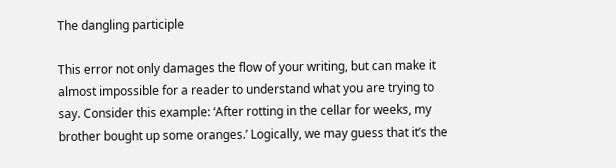The dangling participle

This error not only damages the flow of your writing, but can make it almost impossible for a reader to understand what you are trying to say. Consider this example: ‘After rotting in the cellar for weeks, my brother bought up some oranges.’ Logically, we may guess that it’s the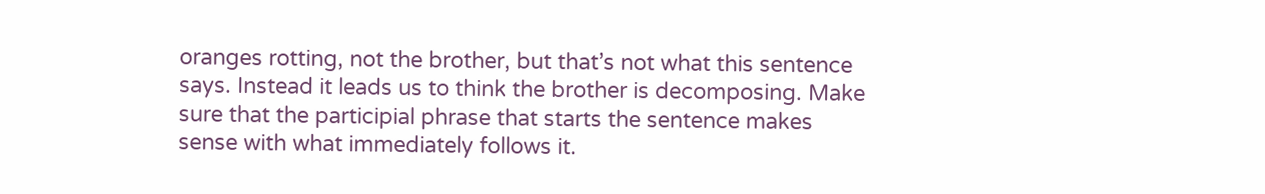oranges rotting, not the brother, but that’s not what this sentence says. Instead it leads us to think the brother is decomposing. Make sure that the participial phrase that starts the sentence makes sense with what immediately follows it.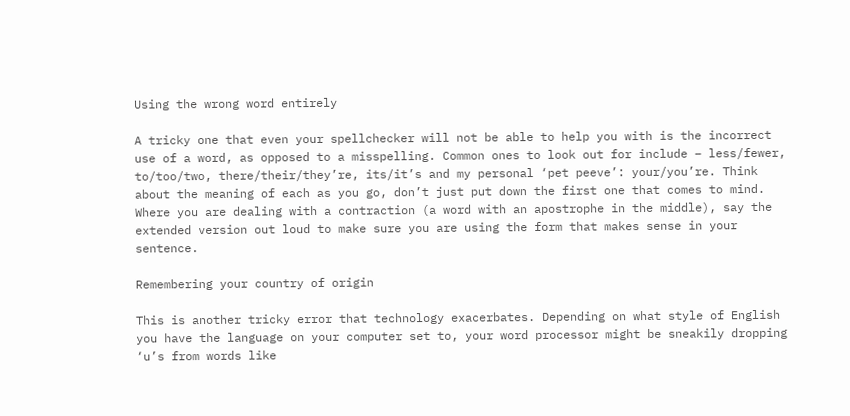Using the wrong word entirely

A tricky one that even your spellchecker will not be able to help you with is the incorrect use of a word, as opposed to a misspelling. Common ones to look out for include – less/fewer, to/too/two, there/their/they’re, its/it’s and my personal ‘pet peeve’: your/you’re. Think about the meaning of each as you go, don’t just put down the first one that comes to mind. Where you are dealing with a contraction (a word with an apostrophe in the middle), say the extended version out loud to make sure you are using the form that makes sense in your sentence.

Remembering your country of origin

This is another tricky error that technology exacerbates. Depending on what style of English you have the language on your computer set to, your word processor might be sneakily dropping ‘u’s from words like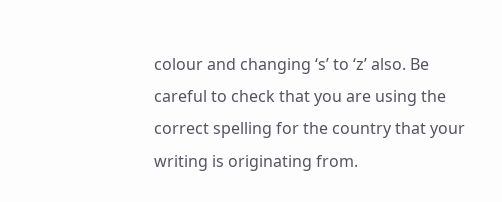colour and changing ‘s’ to ‘z’ also. Be careful to check that you are using the correct spelling for the country that your writing is originating from.